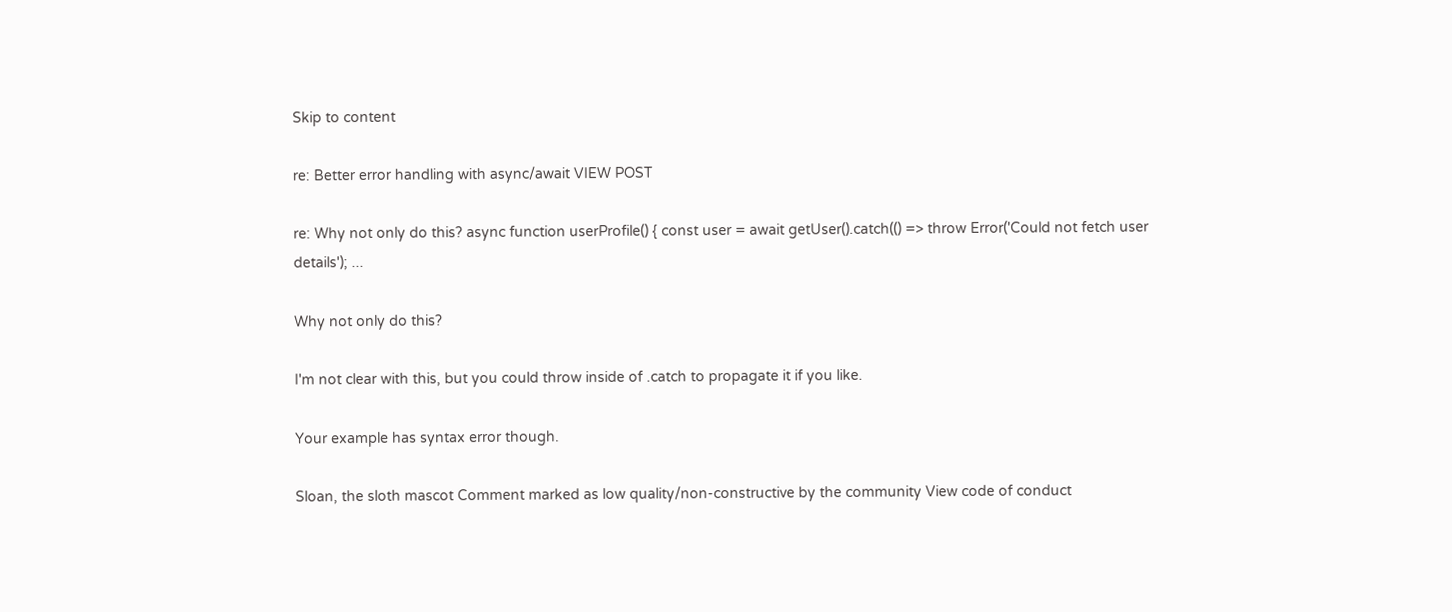Skip to content

re: Better error handling with async/await VIEW POST

re: Why not only do this? async function userProfile() { const user = await getUser().catch(() => throw Error('Could not fetch user details'); ...

Why not only do this?

I'm not clear with this, but you could throw inside of .catch to propagate it if you like.

Your example has syntax error though.

Sloan, the sloth mascot Comment marked as low quality/non-constructive by the community View code of conduct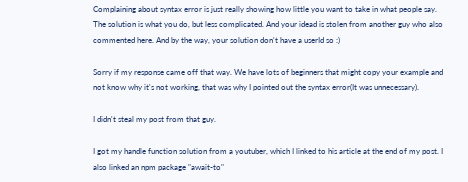Complaining about syntax error is just really showing how little you want to take in what people say. The solution is what you do, but less complicated. And your idead is stolen from another guy who also commented here. And by the way, your solution don't have a userId so :)

Sorry if my response came off that way. We have lots of beginners that might copy your example and not know why it's not working, that was why I pointed out the syntax error(It was unnecessary).

I didn't steal my post from that guy.

I got my handle function solution from a youtuber, which I linked to his article at the end of my post. I also linked an npm package "await-to"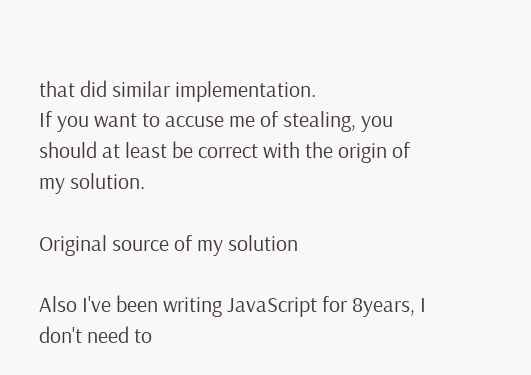that did similar implementation.
If you want to accuse me of stealing, you should at least be correct with the origin of my solution.

Original source of my solution

Also I've been writing JavaScript for 8years, I don't need to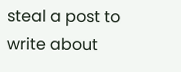steal a post to write about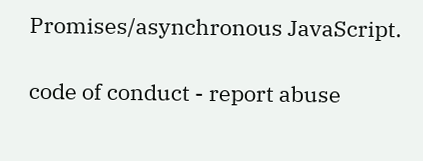Promises/asynchronous JavaScript.

code of conduct - report abuse